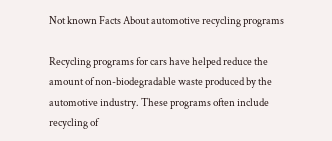Not known Facts About automotive recycling programs

Recycling programs for cars have helped reduce the amount of non-biodegradable waste produced by the automotive industry. These programs often include recycling of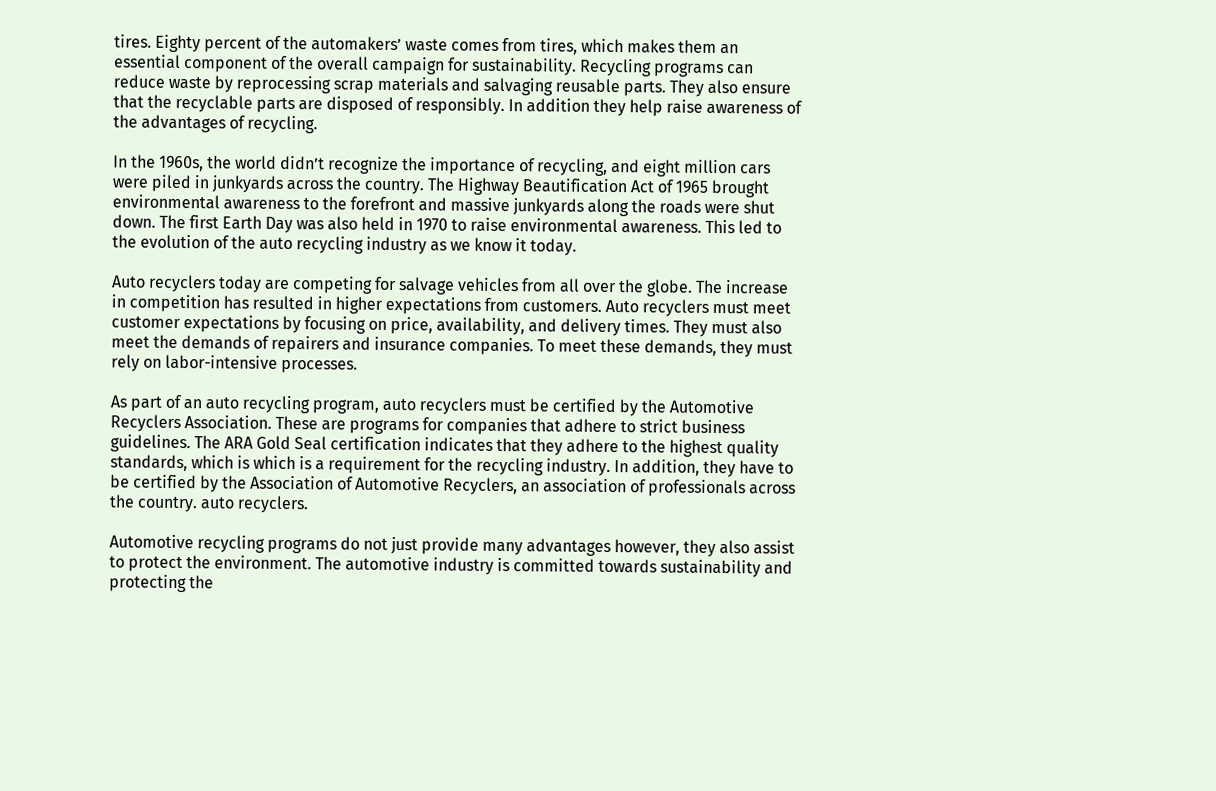tires. Eighty percent of the automakers’ waste comes from tires, which makes them an essential component of the overall campaign for sustainability. Recycling programs can reduce waste by reprocessing scrap materials and salvaging reusable parts. They also ensure that the recyclable parts are disposed of responsibly. In addition they help raise awareness of the advantages of recycling.

In the 1960s, the world didn’t recognize the importance of recycling, and eight million cars were piled in junkyards across the country. The Highway Beautification Act of 1965 brought environmental awareness to the forefront and massive junkyards along the roads were shut down. The first Earth Day was also held in 1970 to raise environmental awareness. This led to the evolution of the auto recycling industry as we know it today.

Auto recyclers today are competing for salvage vehicles from all over the globe. The increase in competition has resulted in higher expectations from customers. Auto recyclers must meet customer expectations by focusing on price, availability, and delivery times. They must also meet the demands of repairers and insurance companies. To meet these demands, they must rely on labor-intensive processes.

As part of an auto recycling program, auto recyclers must be certified by the Automotive Recyclers Association. These are programs for companies that adhere to strict business guidelines. The ARA Gold Seal certification indicates that they adhere to the highest quality standards, which is which is a requirement for the recycling industry. In addition, they have to be certified by the Association of Automotive Recyclers, an association of professionals across the country. auto recyclers.

Automotive recycling programs do not just provide many advantages however, they also assist to protect the environment. The automotive industry is committed towards sustainability and protecting the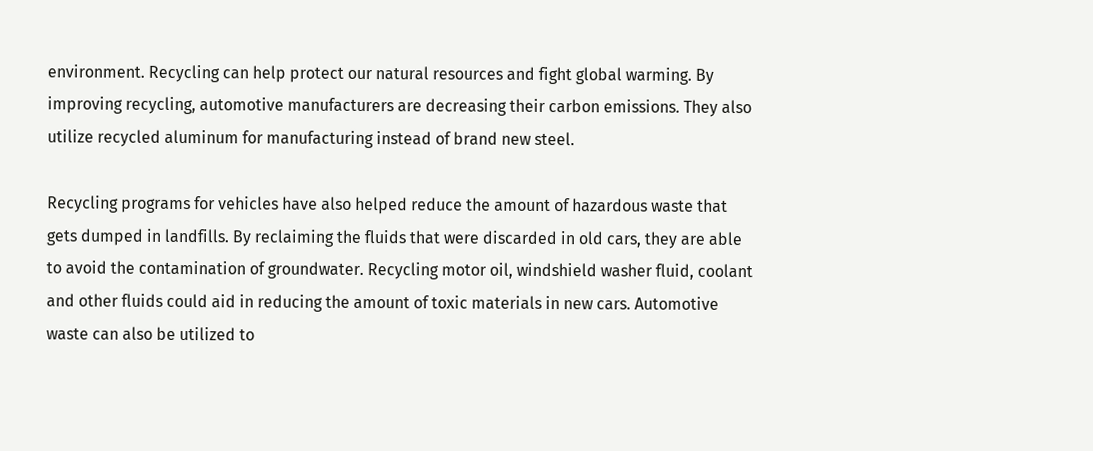environment. Recycling can help protect our natural resources and fight global warming. By improving recycling, automotive manufacturers are decreasing their carbon emissions. They also utilize recycled aluminum for manufacturing instead of brand new steel.

Recycling programs for vehicles have also helped reduce the amount of hazardous waste that gets dumped in landfills. By reclaiming the fluids that were discarded in old cars, they are able to avoid the contamination of groundwater. Recycling motor oil, windshield washer fluid, coolant and other fluids could aid in reducing the amount of toxic materials in new cars. Automotive waste can also be utilized to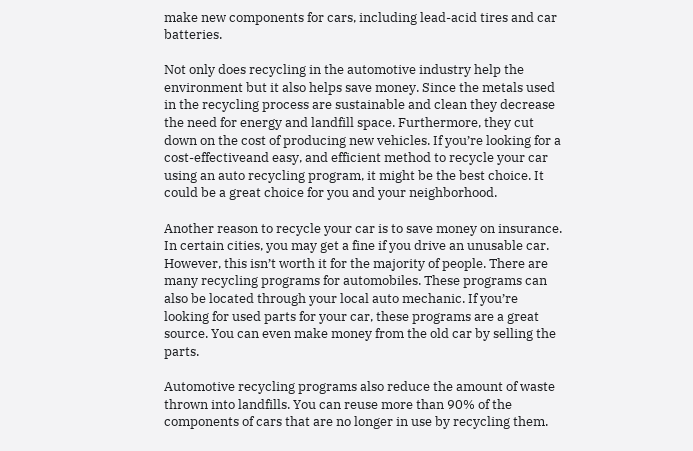make new components for cars, including lead-acid tires and car batteries.

Not only does recycling in the automotive industry help the environment but it also helps save money. Since the metals used in the recycling process are sustainable and clean they decrease the need for energy and landfill space. Furthermore, they cut down on the cost of producing new vehicles. If you’re looking for a cost-effectiveand easy, and efficient method to recycle your car using an auto recycling program, it might be the best choice. It could be a great choice for you and your neighborhood.

Another reason to recycle your car is to save money on insurance. In certain cities, you may get a fine if you drive an unusable car. However, this isn’t worth it for the majority of people. There are many recycling programs for automobiles. These programs can also be located through your local auto mechanic. If you’re looking for used parts for your car, these programs are a great source. You can even make money from the old car by selling the parts.

Automotive recycling programs also reduce the amount of waste thrown into landfills. You can reuse more than 90% of the components of cars that are no longer in use by recycling them.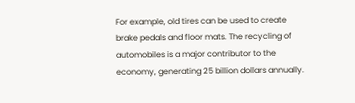For example, old tires can be used to create brake pedals and floor mats. The recycling of automobiles is a major contributor to the economy, generating 25 billion dollars annually.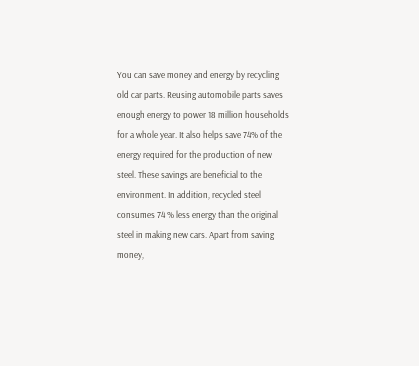You can save money and energy by recycling old car parts. Reusing automobile parts saves enough energy to power 18 million households for a whole year. It also helps save 74% of the energy required for the production of new steel. These savings are beneficial to the environment. In addition, recycled steel consumes 74 % less energy than the original steel in making new cars. Apart from saving money,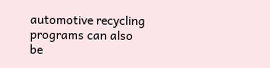automotive recycling programs can also be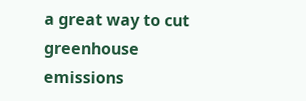a great way to cut greenhouse emissions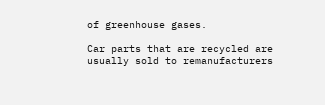of greenhouse gases.

Car parts that are recycled are usually sold to remanufacturers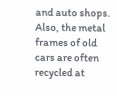and auto shops. Also, the metal frames of old cars are often recycled at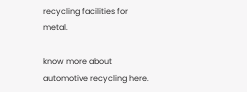recycling facilities for metal.

know more about automotive recycling here.